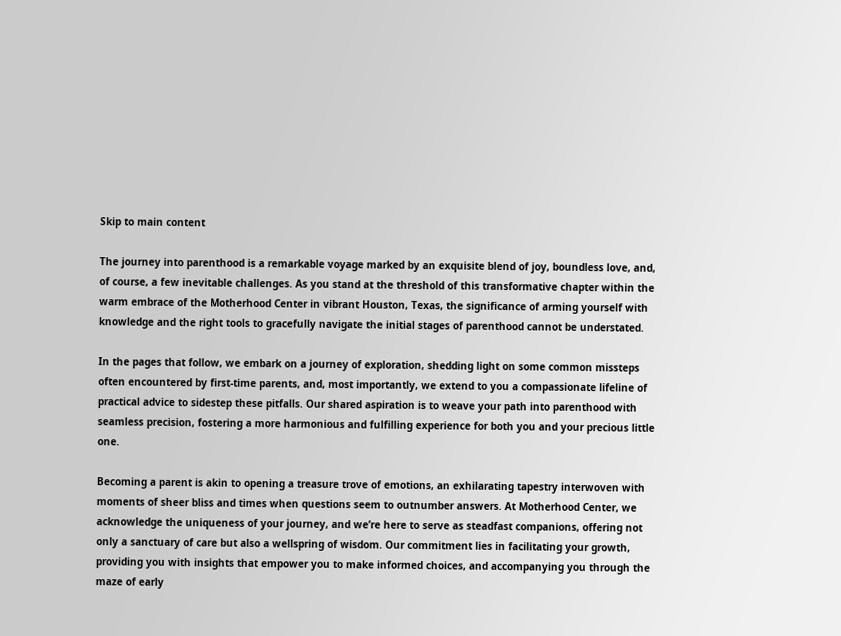Skip to main content

The journey into parenthood is a remarkable voyage marked by an exquisite blend of joy, boundless love, and, of course, a few inevitable challenges. As you stand at the threshold of this transformative chapter within the warm embrace of the Motherhood Center in vibrant Houston, Texas, the significance of arming yourself with knowledge and the right tools to gracefully navigate the initial stages of parenthood cannot be understated.

In the pages that follow, we embark on a journey of exploration, shedding light on some common missteps often encountered by first-time parents, and, most importantly, we extend to you a compassionate lifeline of practical advice to sidestep these pitfalls. Our shared aspiration is to weave your path into parenthood with seamless precision, fostering a more harmonious and fulfilling experience for both you and your precious little one.

Becoming a parent is akin to opening a treasure trove of emotions, an exhilarating tapestry interwoven with moments of sheer bliss and times when questions seem to outnumber answers. At Motherhood Center, we acknowledge the uniqueness of your journey, and we’re here to serve as steadfast companions, offering not only a sanctuary of care but also a wellspring of wisdom. Our commitment lies in facilitating your growth, providing you with insights that empower you to make informed choices, and accompanying you through the maze of early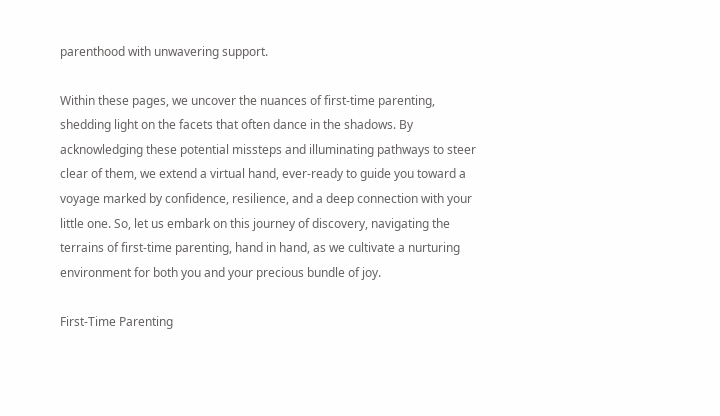parenthood with unwavering support.

Within these pages, we uncover the nuances of first-time parenting, shedding light on the facets that often dance in the shadows. By acknowledging these potential missteps and illuminating pathways to steer clear of them, we extend a virtual hand, ever-ready to guide you toward a voyage marked by confidence, resilience, and a deep connection with your little one. So, let us embark on this journey of discovery, navigating the terrains of first-time parenting, hand in hand, as we cultivate a nurturing environment for both you and your precious bundle of joy.

First-Time Parenting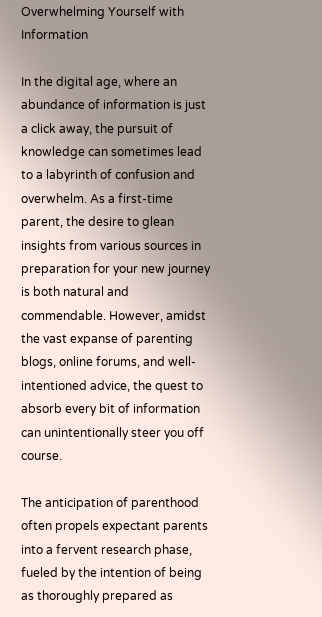Overwhelming Yourself with Information

In the digital age, where an abundance of information is just a click away, the pursuit of knowledge can sometimes lead to a labyrinth of confusion and overwhelm. As a first-time parent, the desire to glean insights from various sources in preparation for your new journey is both natural and commendable. However, amidst the vast expanse of parenting blogs, online forums, and well-intentioned advice, the quest to absorb every bit of information can unintentionally steer you off course.

The anticipation of parenthood often propels expectant parents into a fervent research phase, fueled by the intention of being as thoroughly prepared as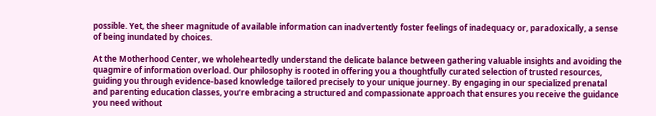possible. Yet, the sheer magnitude of available information can inadvertently foster feelings of inadequacy or, paradoxically, a sense of being inundated by choices.

At the Motherhood Center, we wholeheartedly understand the delicate balance between gathering valuable insights and avoiding the quagmire of information overload. Our philosophy is rooted in offering you a thoughtfully curated selection of trusted resources, guiding you through evidence-based knowledge tailored precisely to your unique journey. By engaging in our specialized prenatal and parenting education classes, you’re embracing a structured and compassionate approach that ensures you receive the guidance you need without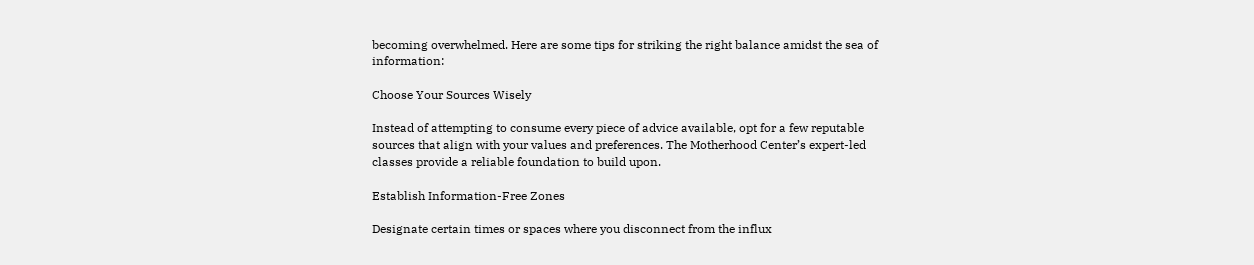becoming overwhelmed. Here are some tips for striking the right balance amidst the sea of information:

Choose Your Sources Wisely

Instead of attempting to consume every piece of advice available, opt for a few reputable sources that align with your values and preferences. The Motherhood Center’s expert-led classes provide a reliable foundation to build upon.

Establish Information-Free Zones

Designate certain times or spaces where you disconnect from the influx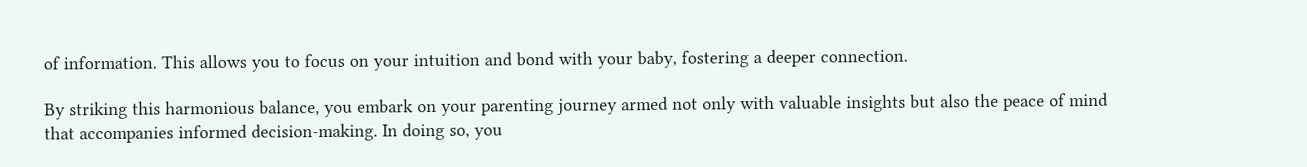of information. This allows you to focus on your intuition and bond with your baby, fostering a deeper connection.

By striking this harmonious balance, you embark on your parenting journey armed not only with valuable insights but also the peace of mind that accompanies informed decision-making. In doing so, you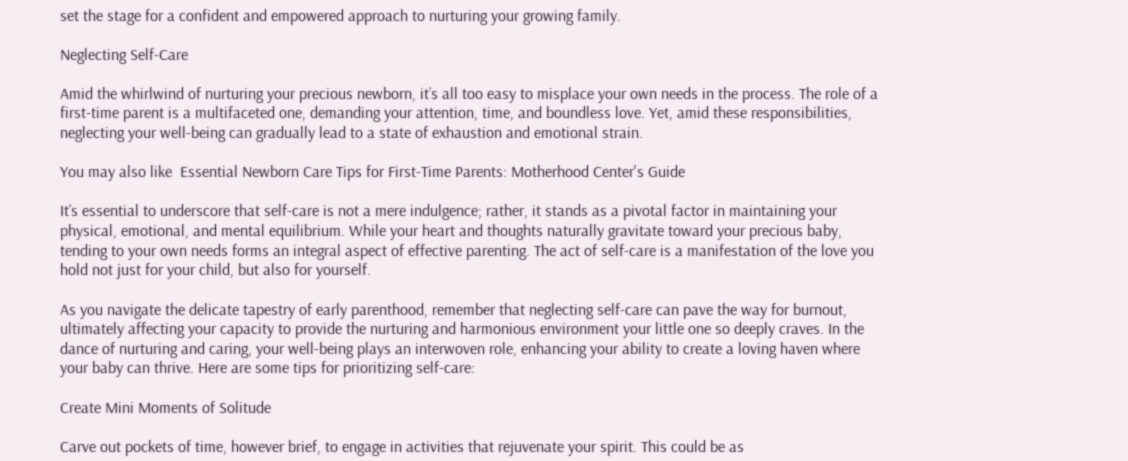set the stage for a confident and empowered approach to nurturing your growing family.

Neglecting Self-Care

Amid the whirlwind of nurturing your precious newborn, it’s all too easy to misplace your own needs in the process. The role of a first-time parent is a multifaceted one, demanding your attention, time, and boundless love. Yet, amid these responsibilities, neglecting your well-being can gradually lead to a state of exhaustion and emotional strain.

You may also like  Essential Newborn Care Tips for First-Time Parents: Motherhood Center's Guide

It’s essential to underscore that self-care is not a mere indulgence; rather, it stands as a pivotal factor in maintaining your physical, emotional, and mental equilibrium. While your heart and thoughts naturally gravitate toward your precious baby, tending to your own needs forms an integral aspect of effective parenting. The act of self-care is a manifestation of the love you hold not just for your child, but also for yourself.

As you navigate the delicate tapestry of early parenthood, remember that neglecting self-care can pave the way for burnout, ultimately affecting your capacity to provide the nurturing and harmonious environment your little one so deeply craves. In the dance of nurturing and caring, your well-being plays an interwoven role, enhancing your ability to create a loving haven where your baby can thrive. Here are some tips for prioritizing self-care:

Create Mini Moments of Solitude

Carve out pockets of time, however brief, to engage in activities that rejuvenate your spirit. This could be as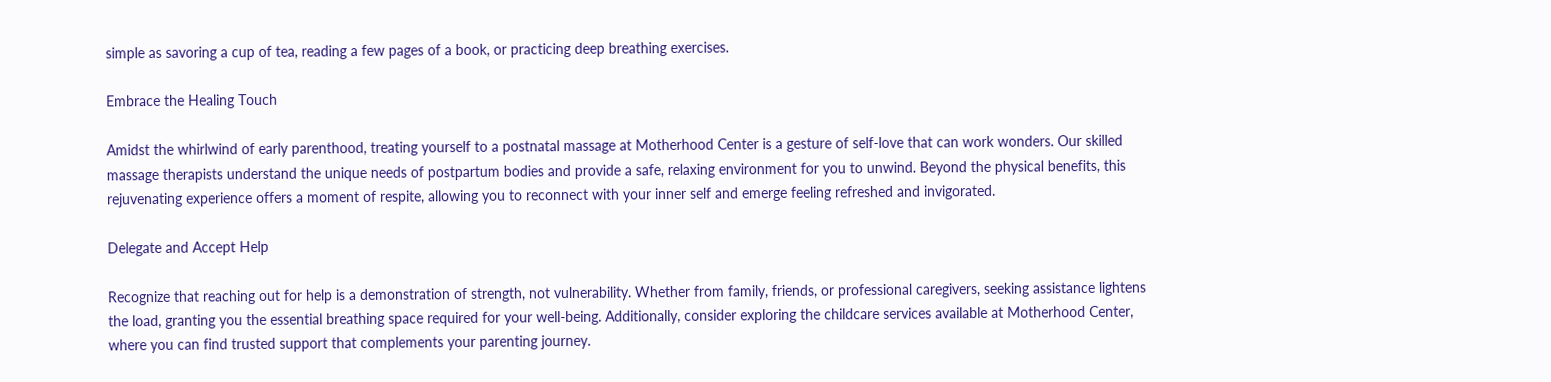simple as savoring a cup of tea, reading a few pages of a book, or practicing deep breathing exercises.

Embrace the Healing Touch

Amidst the whirlwind of early parenthood, treating yourself to a postnatal massage at Motherhood Center is a gesture of self-love that can work wonders. Our skilled massage therapists understand the unique needs of postpartum bodies and provide a safe, relaxing environment for you to unwind. Beyond the physical benefits, this rejuvenating experience offers a moment of respite, allowing you to reconnect with your inner self and emerge feeling refreshed and invigorated.

Delegate and Accept Help

Recognize that reaching out for help is a demonstration of strength, not vulnerability. Whether from family, friends, or professional caregivers, seeking assistance lightens the load, granting you the essential breathing space required for your well-being. Additionally, consider exploring the childcare services available at Motherhood Center, where you can find trusted support that complements your parenting journey.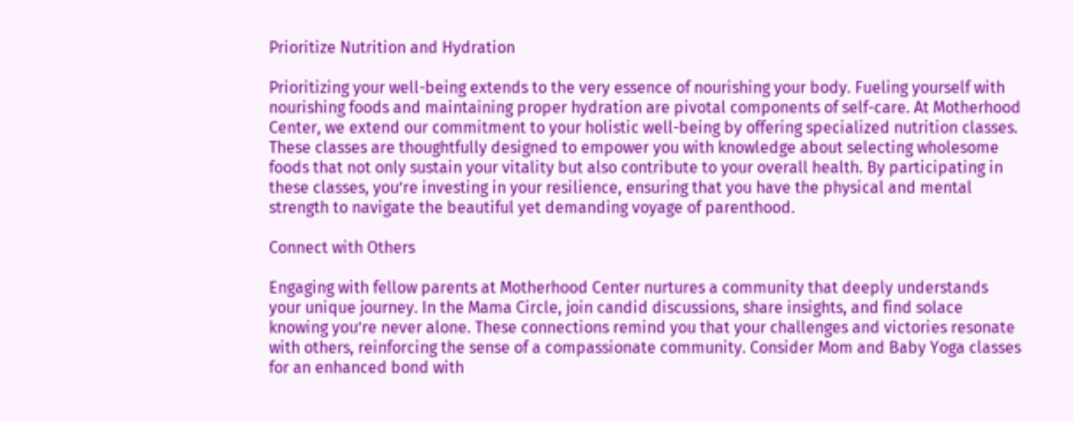Prioritize Nutrition and Hydration

Prioritizing your well-being extends to the very essence of nourishing your body. Fueling yourself with nourishing foods and maintaining proper hydration are pivotal components of self-care. At Motherhood Center, we extend our commitment to your holistic well-being by offering specialized nutrition classes. These classes are thoughtfully designed to empower you with knowledge about selecting wholesome foods that not only sustain your vitality but also contribute to your overall health. By participating in these classes, you’re investing in your resilience, ensuring that you have the physical and mental strength to navigate the beautiful yet demanding voyage of parenthood.

Connect with Others

Engaging with fellow parents at Motherhood Center nurtures a community that deeply understands your unique journey. In the Mama Circle, join candid discussions, share insights, and find solace knowing you’re never alone. These connections remind you that your challenges and victories resonate with others, reinforcing the sense of a compassionate community. Consider Mom and Baby Yoga classes for an enhanced bond with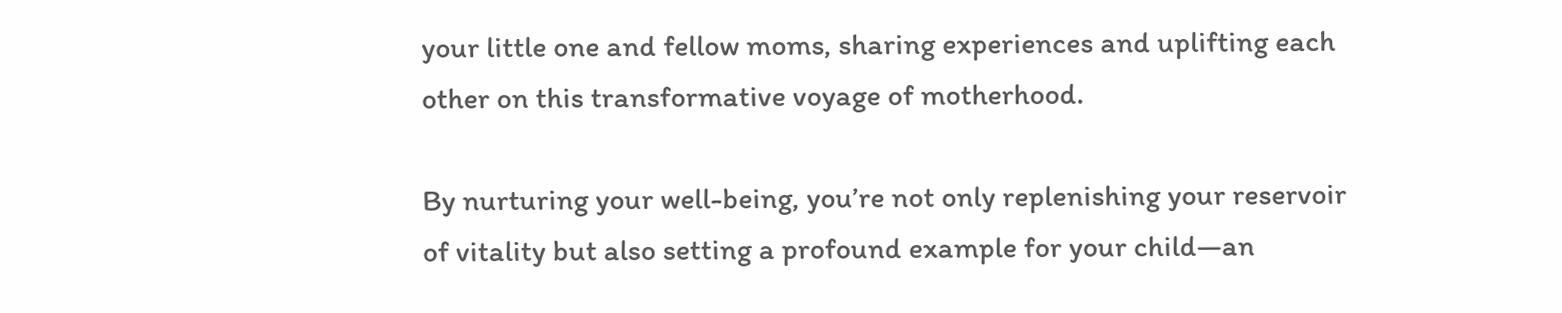your little one and fellow moms, sharing experiences and uplifting each other on this transformative voyage of motherhood.

By nurturing your well-being, you’re not only replenishing your reservoir of vitality but also setting a profound example for your child—an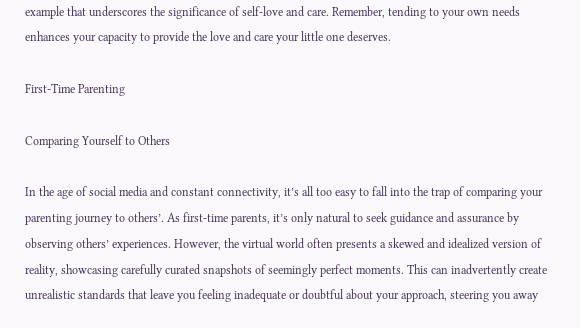example that underscores the significance of self-love and care. Remember, tending to your own needs enhances your capacity to provide the love and care your little one deserves.

First-Time Parenting

Comparing Yourself to Others

In the age of social media and constant connectivity, it’s all too easy to fall into the trap of comparing your parenting journey to others’. As first-time parents, it’s only natural to seek guidance and assurance by observing others’ experiences. However, the virtual world often presents a skewed and idealized version of reality, showcasing carefully curated snapshots of seemingly perfect moments. This can inadvertently create unrealistic standards that leave you feeling inadequate or doubtful about your approach, steering you away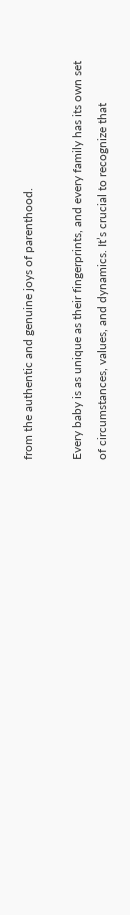from the authentic and genuine joys of parenthood.

Every baby is as unique as their fingerprints, and every family has its own set of circumstances, values, and dynamics. It’s crucial to recognize that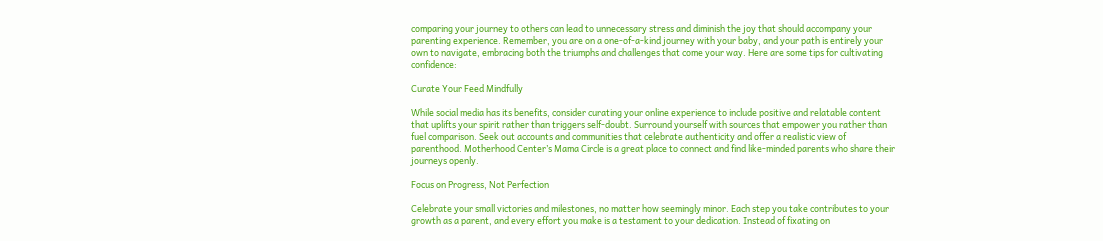comparing your journey to others can lead to unnecessary stress and diminish the joy that should accompany your parenting experience. Remember, you are on a one-of-a-kind journey with your baby, and your path is entirely your own to navigate, embracing both the triumphs and challenges that come your way. Here are some tips for cultivating confidence:

Curate Your Feed Mindfully

While social media has its benefits, consider curating your online experience to include positive and relatable content that uplifts your spirit rather than triggers self-doubt. Surround yourself with sources that empower you rather than fuel comparison. Seek out accounts and communities that celebrate authenticity and offer a realistic view of parenthood. Motherhood Center’s Mama Circle is a great place to connect and find like-minded parents who share their journeys openly.

Focus on Progress, Not Perfection

Celebrate your small victories and milestones, no matter how seemingly minor. Each step you take contributes to your growth as a parent, and every effort you make is a testament to your dedication. Instead of fixating on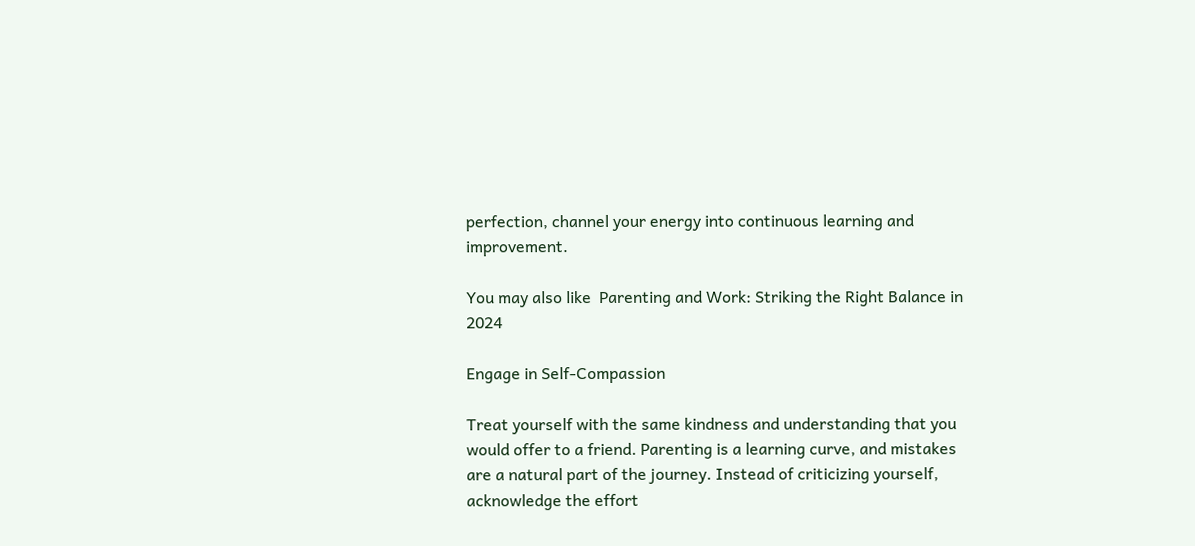perfection, channel your energy into continuous learning and improvement.

You may also like  Parenting and Work: Striking the Right Balance in 2024

Engage in Self-Compassion

Treat yourself with the same kindness and understanding that you would offer to a friend. Parenting is a learning curve, and mistakes are a natural part of the journey. Instead of criticizing yourself, acknowledge the effort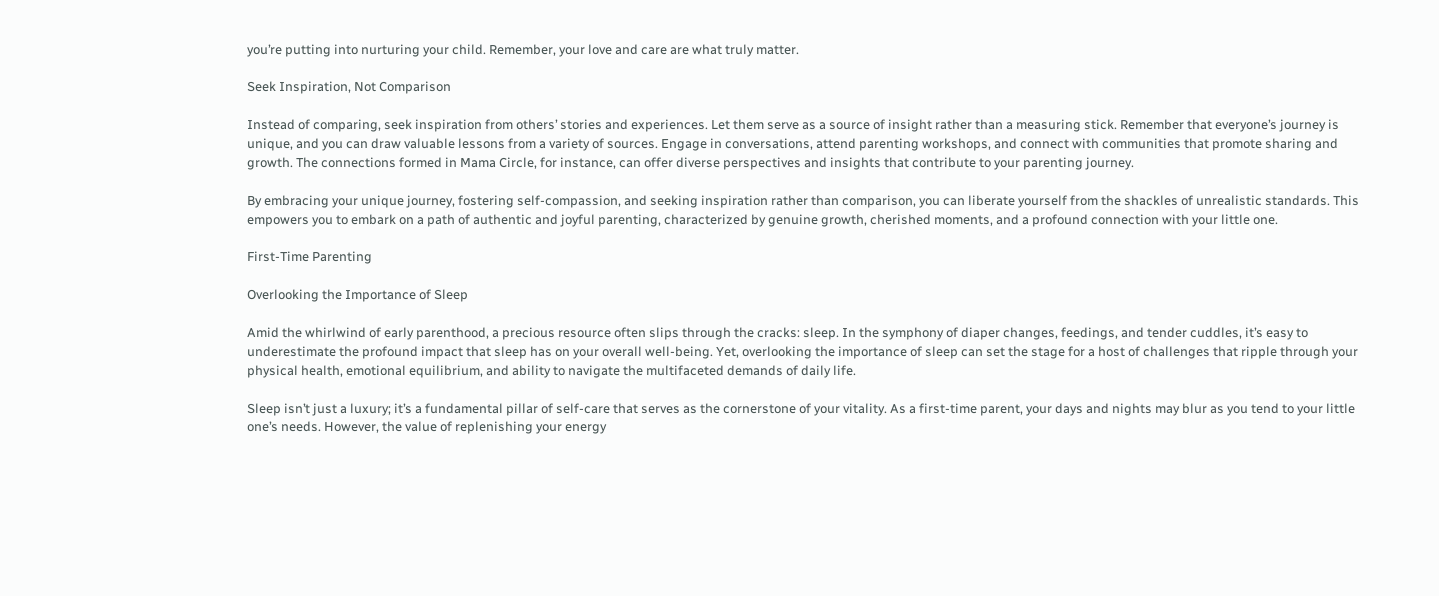you’re putting into nurturing your child. Remember, your love and care are what truly matter.

Seek Inspiration, Not Comparison

Instead of comparing, seek inspiration from others’ stories and experiences. Let them serve as a source of insight rather than a measuring stick. Remember that everyone’s journey is unique, and you can draw valuable lessons from a variety of sources. Engage in conversations, attend parenting workshops, and connect with communities that promote sharing and growth. The connections formed in Mama Circle, for instance, can offer diverse perspectives and insights that contribute to your parenting journey.

By embracing your unique journey, fostering self-compassion, and seeking inspiration rather than comparison, you can liberate yourself from the shackles of unrealistic standards. This empowers you to embark on a path of authentic and joyful parenting, characterized by genuine growth, cherished moments, and a profound connection with your little one.

First-Time Parenting

Overlooking the Importance of Sleep

Amid the whirlwind of early parenthood, a precious resource often slips through the cracks: sleep. In the symphony of diaper changes, feedings, and tender cuddles, it’s easy to underestimate the profound impact that sleep has on your overall well-being. Yet, overlooking the importance of sleep can set the stage for a host of challenges that ripple through your physical health, emotional equilibrium, and ability to navigate the multifaceted demands of daily life.

Sleep isn’t just a luxury; it’s a fundamental pillar of self-care that serves as the cornerstone of your vitality. As a first-time parent, your days and nights may blur as you tend to your little one’s needs. However, the value of replenishing your energy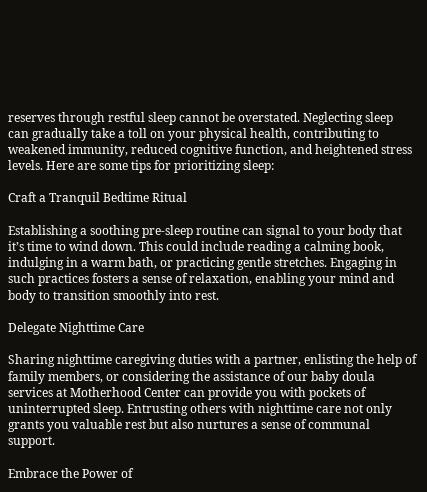reserves through restful sleep cannot be overstated. Neglecting sleep can gradually take a toll on your physical health, contributing to weakened immunity, reduced cognitive function, and heightened stress levels. Here are some tips for prioritizing sleep:

Craft a Tranquil Bedtime Ritual

Establishing a soothing pre-sleep routine can signal to your body that it’s time to wind down. This could include reading a calming book, indulging in a warm bath, or practicing gentle stretches. Engaging in such practices fosters a sense of relaxation, enabling your mind and body to transition smoothly into rest.

Delegate Nighttime Care

Sharing nighttime caregiving duties with a partner, enlisting the help of family members, or considering the assistance of our baby doula services at Motherhood Center can provide you with pockets of uninterrupted sleep. Entrusting others with nighttime care not only grants you valuable rest but also nurtures a sense of communal support.

Embrace the Power of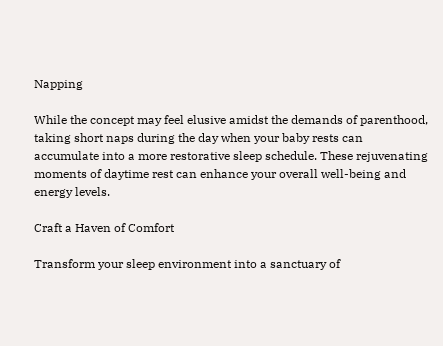Napping

While the concept may feel elusive amidst the demands of parenthood, taking short naps during the day when your baby rests can accumulate into a more restorative sleep schedule. These rejuvenating moments of daytime rest can enhance your overall well-being and energy levels.

Craft a Haven of Comfort

Transform your sleep environment into a sanctuary of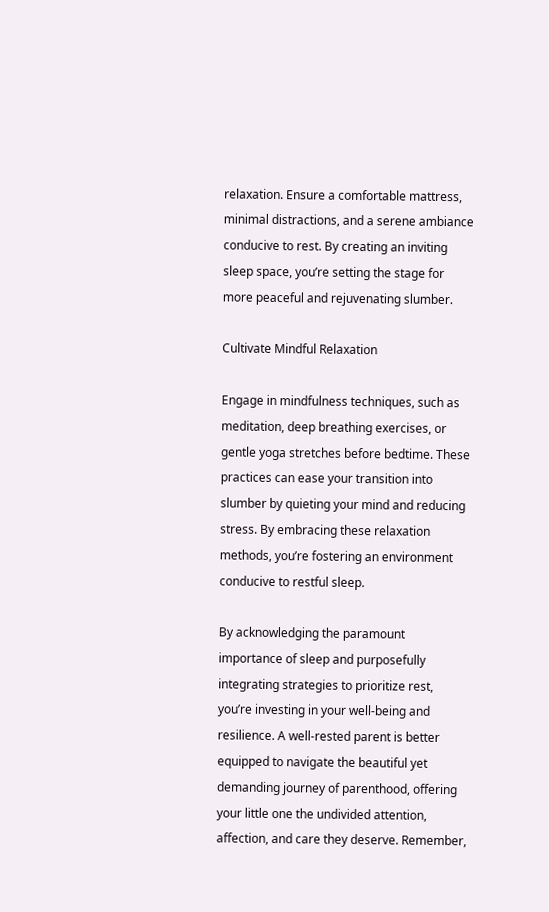relaxation. Ensure a comfortable mattress, minimal distractions, and a serene ambiance conducive to rest. By creating an inviting sleep space, you’re setting the stage for more peaceful and rejuvenating slumber.

Cultivate Mindful Relaxation

Engage in mindfulness techniques, such as meditation, deep breathing exercises, or gentle yoga stretches before bedtime. These practices can ease your transition into slumber by quieting your mind and reducing stress. By embracing these relaxation methods, you’re fostering an environment conducive to restful sleep.

By acknowledging the paramount importance of sleep and purposefully integrating strategies to prioritize rest, you’re investing in your well-being and resilience. A well-rested parent is better equipped to navigate the beautiful yet demanding journey of parenthood, offering your little one the undivided attention, affection, and care they deserve. Remember,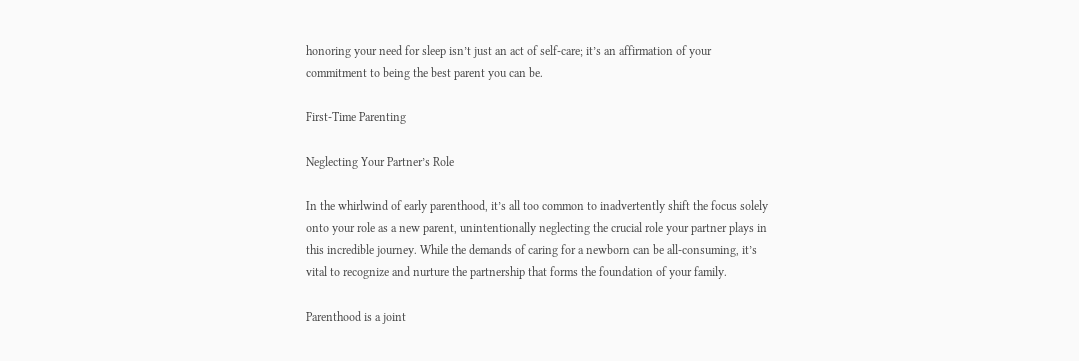honoring your need for sleep isn’t just an act of self-care; it’s an affirmation of your commitment to being the best parent you can be.

First-Time Parenting

Neglecting Your Partner’s Role

In the whirlwind of early parenthood, it’s all too common to inadvertently shift the focus solely onto your role as a new parent, unintentionally neglecting the crucial role your partner plays in this incredible journey. While the demands of caring for a newborn can be all-consuming, it’s vital to recognize and nurture the partnership that forms the foundation of your family.

Parenthood is a joint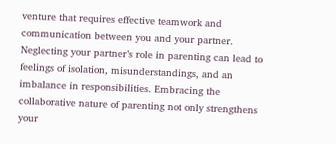venture that requires effective teamwork and communication between you and your partner. Neglecting your partner’s role in parenting can lead to feelings of isolation, misunderstandings, and an imbalance in responsibilities. Embracing the collaborative nature of parenting not only strengthens your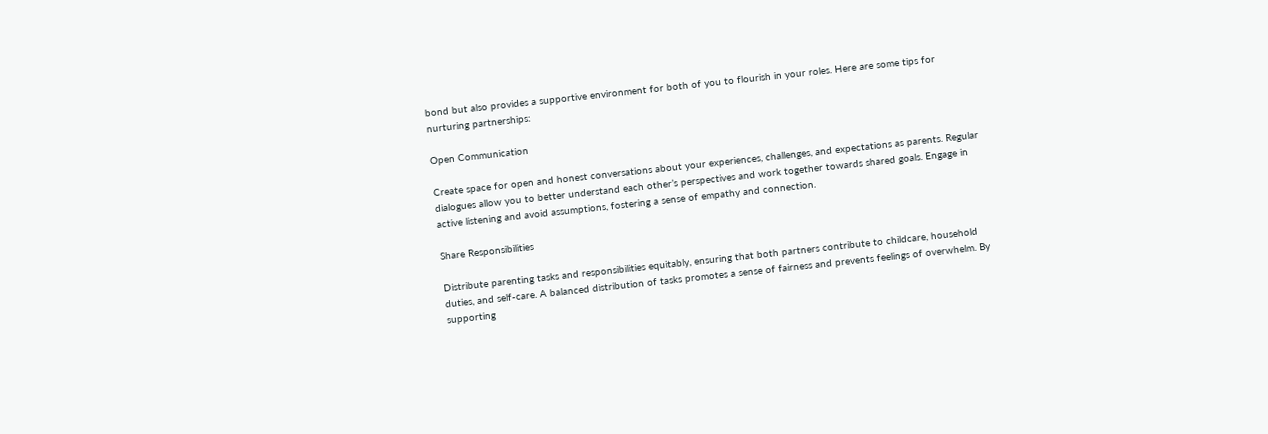bond but also provides a supportive environment for both of you to flourish in your roles. Here are some tips for nurturing partnerships:

Open Communication

Create space for open and honest conversations about your experiences, challenges, and expectations as parents. Regular dialogues allow you to better understand each other’s perspectives and work together towards shared goals. Engage in active listening and avoid assumptions, fostering a sense of empathy and connection.

Share Responsibilities

Distribute parenting tasks and responsibilities equitably, ensuring that both partners contribute to childcare, household duties, and self-care. A balanced distribution of tasks promotes a sense of fairness and prevents feelings of overwhelm. By supporting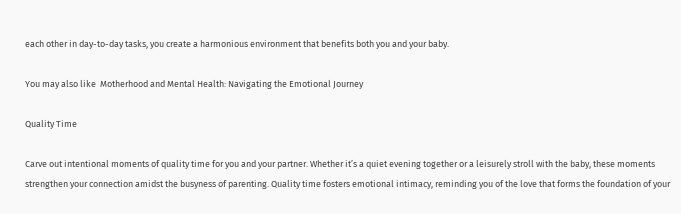each other in day-to-day tasks, you create a harmonious environment that benefits both you and your baby.

You may also like  Motherhood and Mental Health: Navigating the Emotional Journey

Quality Time

Carve out intentional moments of quality time for you and your partner. Whether it’s a quiet evening together or a leisurely stroll with the baby, these moments strengthen your connection amidst the busyness of parenting. Quality time fosters emotional intimacy, reminding you of the love that forms the foundation of your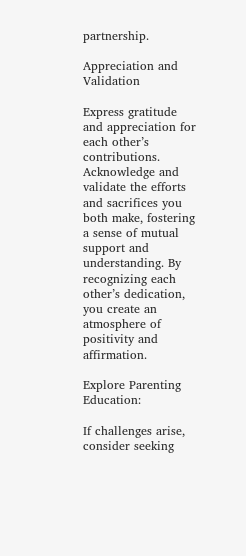partnership.

Appreciation and Validation

Express gratitude and appreciation for each other’s contributions. Acknowledge and validate the efforts and sacrifices you both make, fostering a sense of mutual support and understanding. By recognizing each other’s dedication, you create an atmosphere of positivity and affirmation.

Explore Parenting Education:

If challenges arise, consider seeking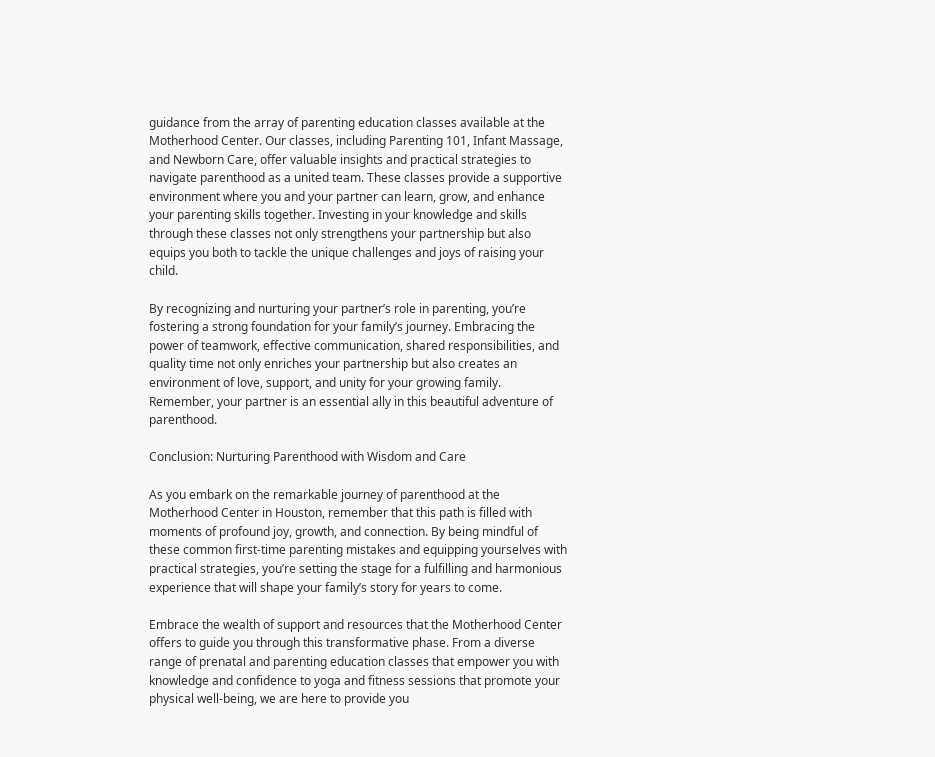guidance from the array of parenting education classes available at the Motherhood Center. Our classes, including Parenting 101, Infant Massage, and Newborn Care, offer valuable insights and practical strategies to navigate parenthood as a united team. These classes provide a supportive environment where you and your partner can learn, grow, and enhance your parenting skills together. Investing in your knowledge and skills through these classes not only strengthens your partnership but also equips you both to tackle the unique challenges and joys of raising your child.

By recognizing and nurturing your partner’s role in parenting, you’re fostering a strong foundation for your family’s journey. Embracing the power of teamwork, effective communication, shared responsibilities, and quality time not only enriches your partnership but also creates an environment of love, support, and unity for your growing family. Remember, your partner is an essential ally in this beautiful adventure of parenthood.

Conclusion: Nurturing Parenthood with Wisdom and Care

As you embark on the remarkable journey of parenthood at the Motherhood Center in Houston, remember that this path is filled with moments of profound joy, growth, and connection. By being mindful of these common first-time parenting mistakes and equipping yourselves with practical strategies, you’re setting the stage for a fulfilling and harmonious experience that will shape your family’s story for years to come.

Embrace the wealth of support and resources that the Motherhood Center offers to guide you through this transformative phase. From a diverse range of prenatal and parenting education classes that empower you with knowledge and confidence to yoga and fitness sessions that promote your physical well-being, we are here to provide you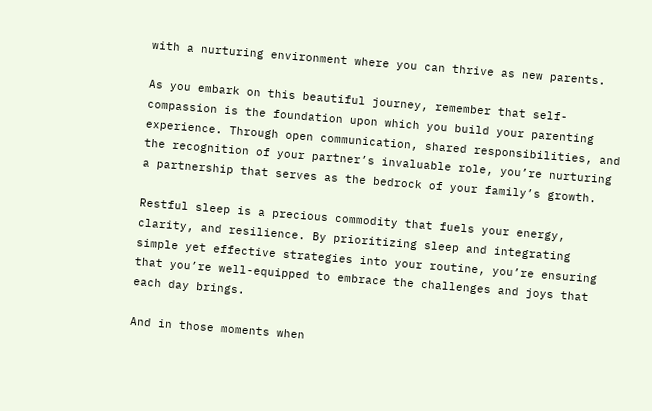with a nurturing environment where you can thrive as new parents.

As you embark on this beautiful journey, remember that self-compassion is the foundation upon which you build your parenting experience. Through open communication, shared responsibilities, and the recognition of your partner’s invaluable role, you’re nurturing a partnership that serves as the bedrock of your family’s growth.

Restful sleep is a precious commodity that fuels your energy, clarity, and resilience. By prioritizing sleep and integrating simple yet effective strategies into your routine, you’re ensuring that you’re well-equipped to embrace the challenges and joys that each day brings.

And in those moments when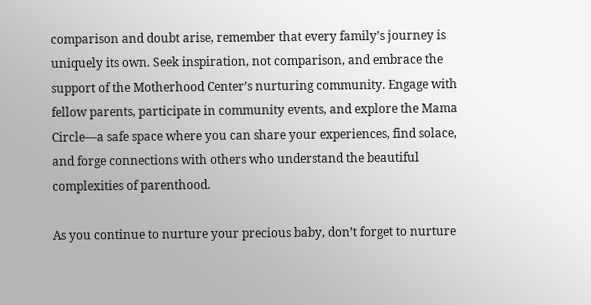comparison and doubt arise, remember that every family’s journey is uniquely its own. Seek inspiration, not comparison, and embrace the support of the Motherhood Center’s nurturing community. Engage with fellow parents, participate in community events, and explore the Mama Circle—a safe space where you can share your experiences, find solace, and forge connections with others who understand the beautiful complexities of parenthood.

As you continue to nurture your precious baby, don’t forget to nurture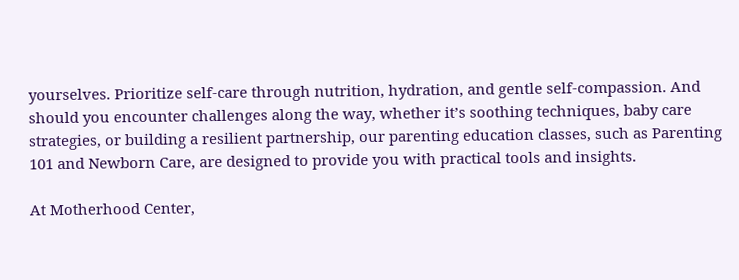yourselves. Prioritize self-care through nutrition, hydration, and gentle self-compassion. And should you encounter challenges along the way, whether it’s soothing techniques, baby care strategies, or building a resilient partnership, our parenting education classes, such as Parenting 101 and Newborn Care, are designed to provide you with practical tools and insights.

At Motherhood Center,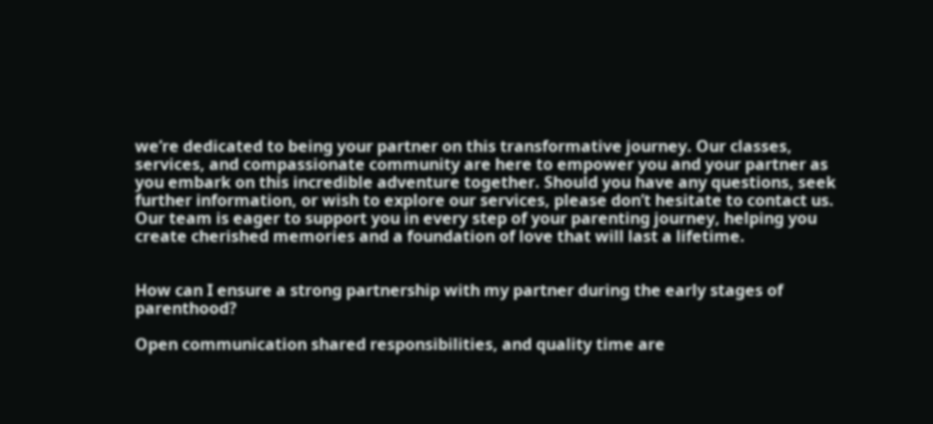we’re dedicated to being your partner on this transformative journey. Our classes, services, and compassionate community are here to empower you and your partner as you embark on this incredible adventure together. Should you have any questions, seek further information, or wish to explore our services, please don’t hesitate to contact us. Our team is eager to support you in every step of your parenting journey, helping you create cherished memories and a foundation of love that will last a lifetime.


How can I ensure a strong partnership with my partner during the early stages of parenthood?

Open communication shared responsibilities, and quality time are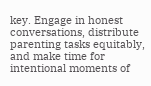key. Engage in honest conversations, distribute parenting tasks equitably, and make time for intentional moments of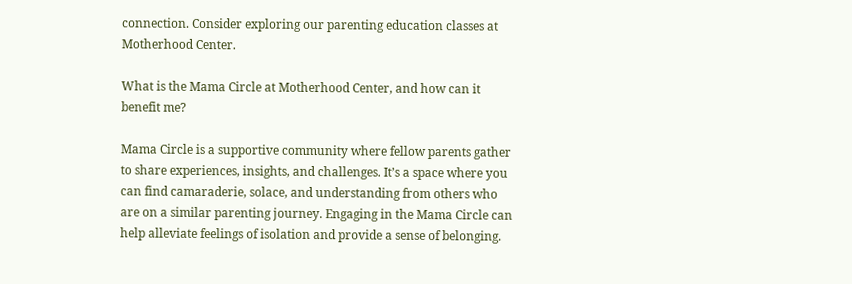connection. Consider exploring our parenting education classes at Motherhood Center.

What is the Mama Circle at Motherhood Center, and how can it benefit me?

Mama Circle is a supportive community where fellow parents gather to share experiences, insights, and challenges. It’s a space where you can find camaraderie, solace, and understanding from others who are on a similar parenting journey. Engaging in the Mama Circle can help alleviate feelings of isolation and provide a sense of belonging.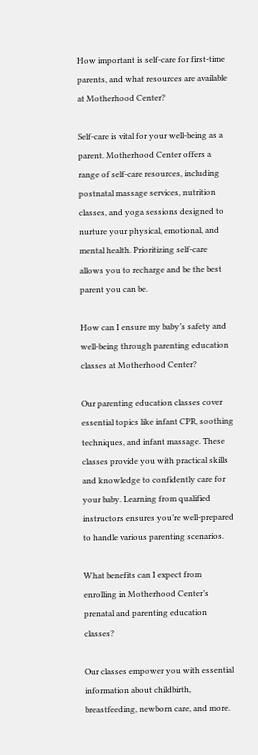How important is self-care for first-time parents, and what resources are available at Motherhood Center?

Self-care is vital for your well-being as a parent. Motherhood Center offers a range of self-care resources, including postnatal massage services, nutrition classes, and yoga sessions designed to nurture your physical, emotional, and mental health. Prioritizing self-care allows you to recharge and be the best parent you can be.

How can I ensure my baby’s safety and well-being through parenting education classes at Motherhood Center?

Our parenting education classes cover essential topics like infant CPR, soothing techniques, and infant massage. These classes provide you with practical skills and knowledge to confidently care for your baby. Learning from qualified instructors ensures you’re well-prepared to handle various parenting scenarios.

What benefits can I expect from enrolling in Motherhood Center’s prenatal and parenting education classes?

Our classes empower you with essential information about childbirth, breastfeeding, newborn care, and more.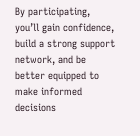By participating, you’ll gain confidence, build a strong support network, and be better equipped to make informed decisions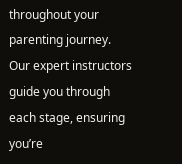throughout your parenting journey. Our expert instructors guide you through each stage, ensuring you’re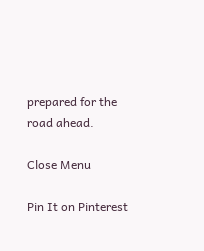prepared for the road ahead.

Close Menu

Pin It on Pinterest